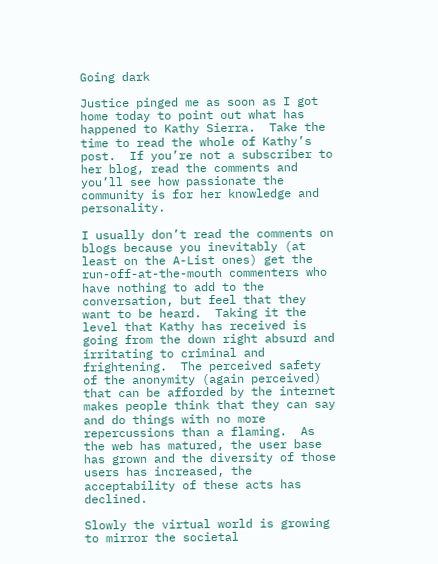Going dark

Justice pinged me as soon as I got home today to point out what has happened to Kathy Sierra.  Take the time to read the whole of Kathy’s post.  If you’re not a subscriber to her blog, read the comments and you’ll see how passionate the community is for her knowledge and personality.

I usually don’t read the comments on blogs because you inevitably (at least on the A-List ones) get the run-off-at-the-mouth commenters who have nothing to add to the conversation, but feel that they want to be heard.  Taking it the level that Kathy has received is going from the down right absurd and irritating to criminal and frightening.  The perceived safety of the anonymity (again perceived) that can be afforded by the internet makes people think that they can say and do things with no more repercussions than a flaming.  As the web has matured, the user base has grown and the diversity of those users has increased, the acceptability of these acts has declined.

Slowly the virtual world is growing to mirror the societal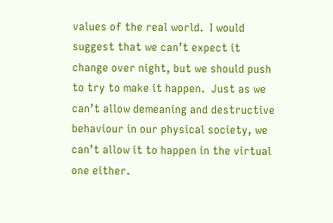values of the real world.  I would suggest that we can’t expect it change over night, but we should push to try to make it happen.  Just as we can’t allow demeaning and destructive behaviour in our physical society, we can’t allow it to happen in the virtual one either.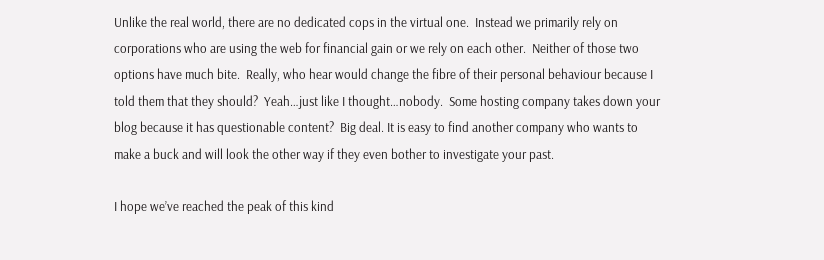Unlike the real world, there are no dedicated cops in the virtual one.  Instead we primarily rely on corporations who are using the web for financial gain or we rely on each other.  Neither of those two options have much bite.  Really, who hear would change the fibre of their personal behaviour because I told them that they should?  Yeah…just like I thought…nobody.  Some hosting company takes down your blog because it has questionable content?  Big deal. It is easy to find another company who wants to make a buck and will look the other way if they even bother to investigate your past.

I hope we’ve reached the peak of this kind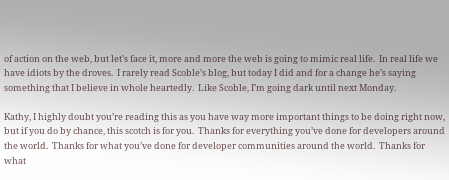of action on the web, but let’s face it, more and more the web is going to mimic real life.  In real life we have idiots by the droves.  I rarely read Scoble’s blog, but today I did and for a change he’s saying something that I believe in whole heartedly.  Like Scoble, I’m going dark until next Monday.

Kathy, I highly doubt you’re reading this as you have way more important things to be doing right now, but if you do by chance, this scotch is for you.  Thanks for everything you’ve done for developers around the world.  Thanks for what you’ve done for developer communities around the world.  Thanks for what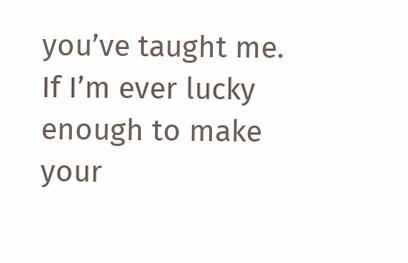you’ve taught me.  If I’m ever lucky enough to make your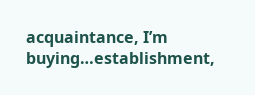acquaintance, I’m buying…establishment,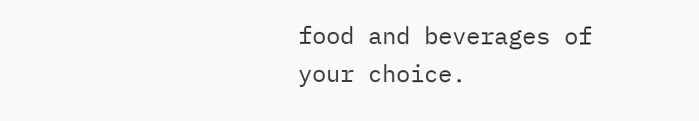food and beverages of your choice.